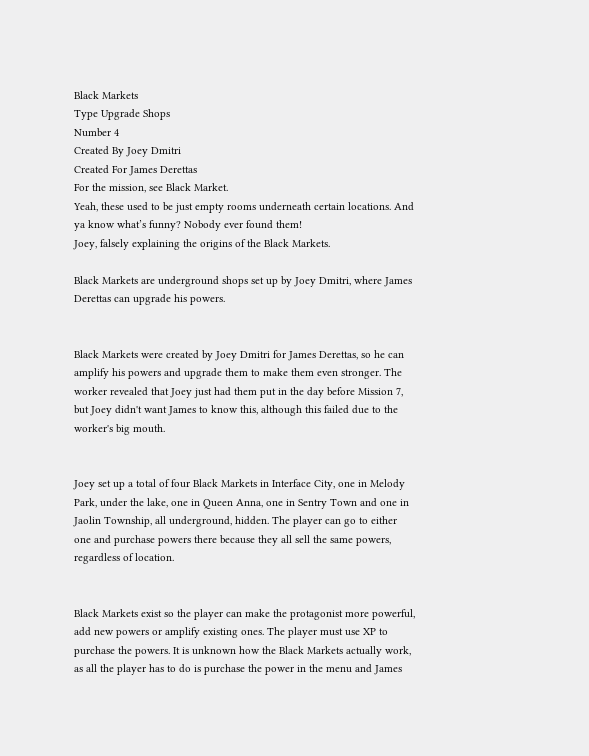Black Markets
Type Upgrade Shops
Number 4
Created By Joey Dmitri
Created For James Derettas
For the mission, see Black Market.
Yeah, these used to be just empty rooms underneath certain locations. And ya know what’s funny? Nobody ever found them!
Joey, falsely explaining the origins of the Black Markets.

Black Markets are underground shops set up by Joey Dmitri, where James Derettas can upgrade his powers.


Black Markets were created by Joey Dmitri for James Derettas, so he can amplify his powers and upgrade them to make them even stronger. The worker revealed that Joey just had them put in the day before Mission 7, but Joey didn't want James to know this, although this failed due to the worker's big mouth.


Joey set up a total of four Black Markets in Interface City, one in Melody Park, under the lake, one in Queen Anna, one in Sentry Town and one in Jaolin Township, all underground, hidden. The player can go to either one and purchase powers there because they all sell the same powers, regardless of location.


Black Markets exist so the player can make the protagonist more powerful, add new powers or amplify existing ones. The player must use XP to purchase the powers. It is unknown how the Black Markets actually work, as all the player has to do is purchase the power in the menu and James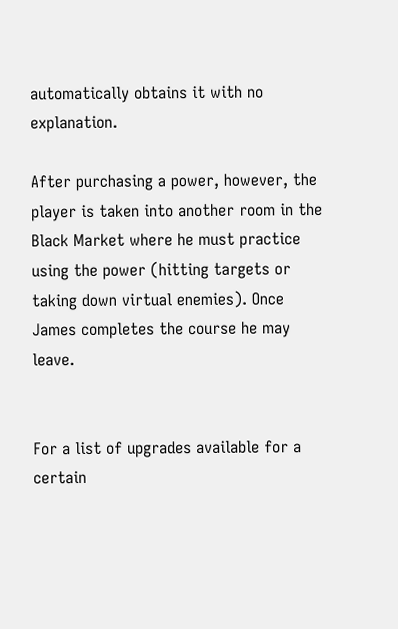automatically obtains it with no explanation.

After purchasing a power, however, the player is taken into another room in the Black Market where he must practice using the power (hitting targets or taking down virtual enemies). Once James completes the course he may leave.


For a list of upgrades available for a certain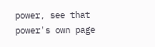power, see that power's own page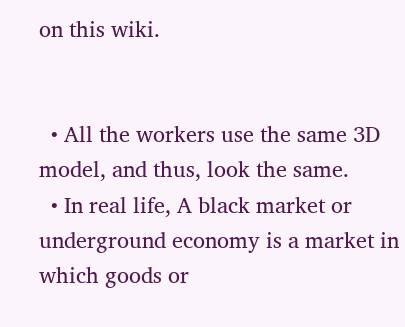on this wiki.


  • All the workers use the same 3D model, and thus, look the same.
  • In real life, A black market or underground economy is a market in which goods or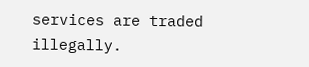services are traded illegally.